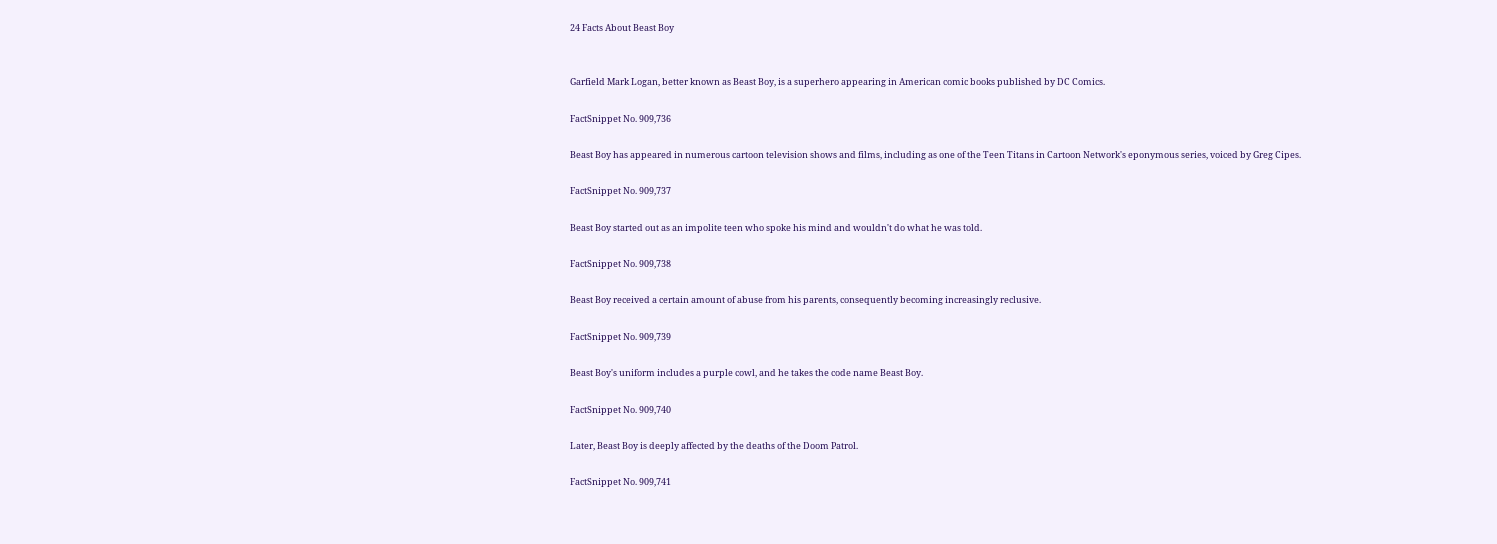24 Facts About Beast Boy


Garfield Mark Logan, better known as Beast Boy, is a superhero appearing in American comic books published by DC Comics.

FactSnippet No. 909,736

Beast Boy has appeared in numerous cartoon television shows and films, including as one of the Teen Titans in Cartoon Network's eponymous series, voiced by Greg Cipes.

FactSnippet No. 909,737

Beast Boy started out as an impolite teen who spoke his mind and wouldn't do what he was told.

FactSnippet No. 909,738

Beast Boy received a certain amount of abuse from his parents, consequently becoming increasingly reclusive.

FactSnippet No. 909,739

Beast Boy's uniform includes a purple cowl, and he takes the code name Beast Boy.

FactSnippet No. 909,740

Later, Beast Boy is deeply affected by the deaths of the Doom Patrol.

FactSnippet No. 909,741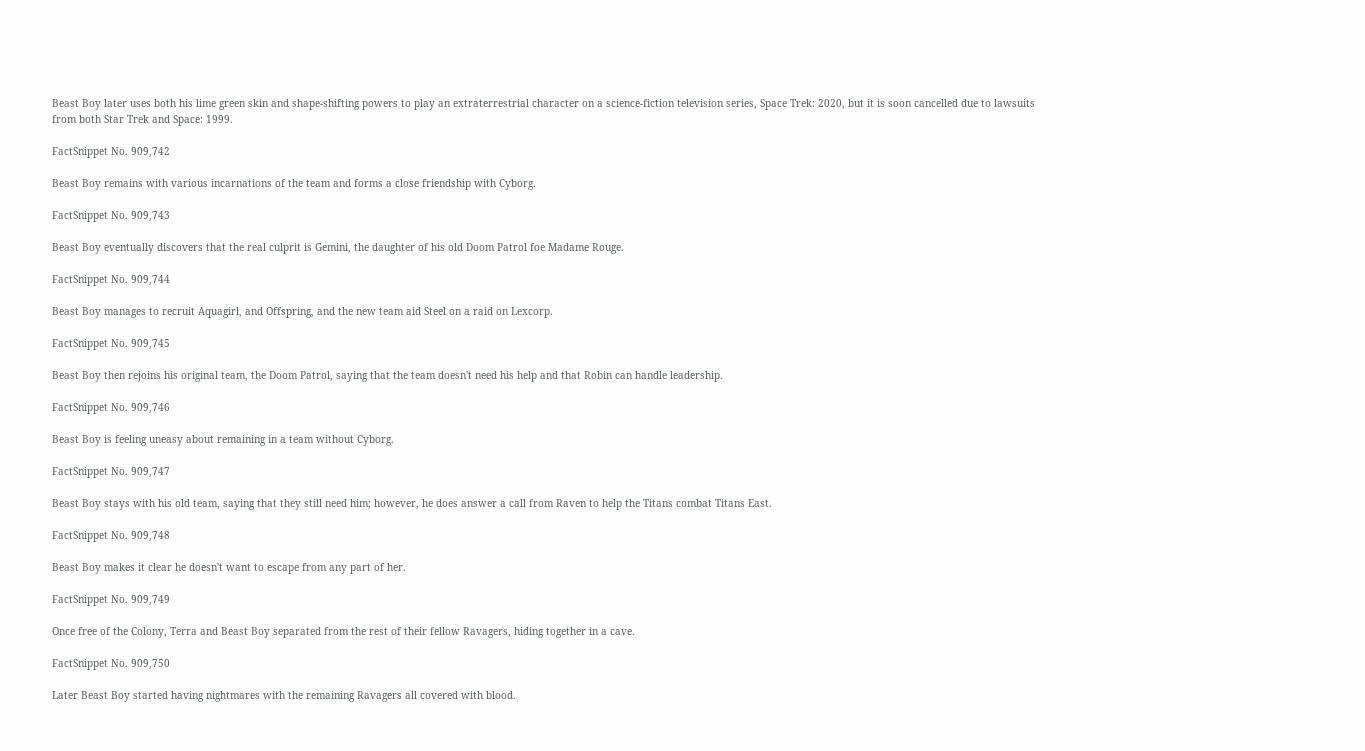Beast Boy later uses both his lime green skin and shape-shifting powers to play an extraterrestrial character on a science-fiction television series, Space Trek: 2020, but it is soon cancelled due to lawsuits from both Star Trek and Space: 1999.

FactSnippet No. 909,742

Beast Boy remains with various incarnations of the team and forms a close friendship with Cyborg.

FactSnippet No. 909,743

Beast Boy eventually discovers that the real culprit is Gemini, the daughter of his old Doom Patrol foe Madame Rouge.

FactSnippet No. 909,744

Beast Boy manages to recruit Aquagirl, and Offspring, and the new team aid Steel on a raid on Lexcorp.

FactSnippet No. 909,745

Beast Boy then rejoins his original team, the Doom Patrol, saying that the team doesn't need his help and that Robin can handle leadership.

FactSnippet No. 909,746

Beast Boy is feeling uneasy about remaining in a team without Cyborg.

FactSnippet No. 909,747

Beast Boy stays with his old team, saying that they still need him; however, he does answer a call from Raven to help the Titans combat Titans East.

FactSnippet No. 909,748

Beast Boy makes it clear he doesn't want to escape from any part of her.

FactSnippet No. 909,749

Once free of the Colony, Terra and Beast Boy separated from the rest of their fellow Ravagers, hiding together in a cave.

FactSnippet No. 909,750

Later Beast Boy started having nightmares with the remaining Ravagers all covered with blood.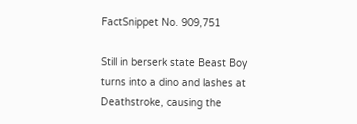FactSnippet No. 909,751

Still in berserk state Beast Boy turns into a dino and lashes at Deathstroke, causing the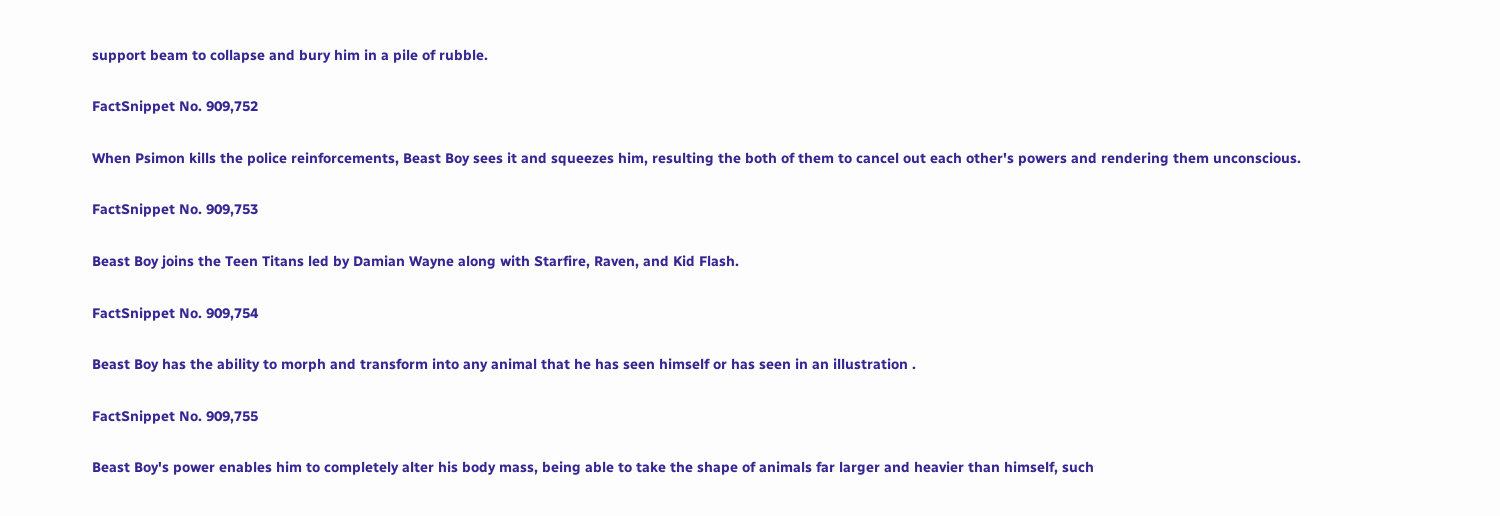support beam to collapse and bury him in a pile of rubble.

FactSnippet No. 909,752

When Psimon kills the police reinforcements, Beast Boy sees it and squeezes him, resulting the both of them to cancel out each other's powers and rendering them unconscious.

FactSnippet No. 909,753

Beast Boy joins the Teen Titans led by Damian Wayne along with Starfire, Raven, and Kid Flash.

FactSnippet No. 909,754

Beast Boy has the ability to morph and transform into any animal that he has seen himself or has seen in an illustration .

FactSnippet No. 909,755

Beast Boy's power enables him to completely alter his body mass, being able to take the shape of animals far larger and heavier than himself, such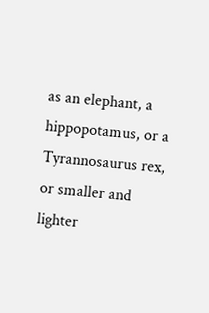as an elephant, a hippopotamus, or a Tyrannosaurus rex, or smaller and lighter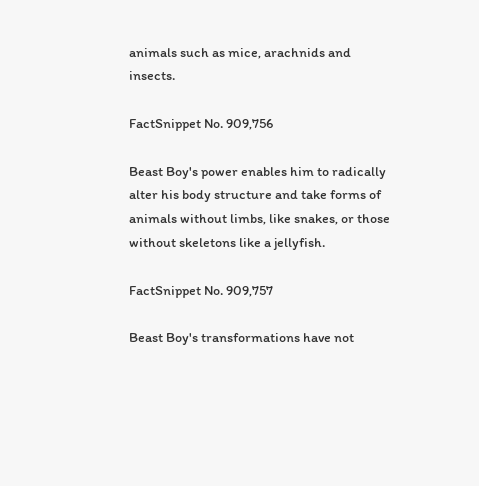animals such as mice, arachnids and insects.

FactSnippet No. 909,756

Beast Boy's power enables him to radically alter his body structure and take forms of animals without limbs, like snakes, or those without skeletons like a jellyfish.

FactSnippet No. 909,757

Beast Boy's transformations have not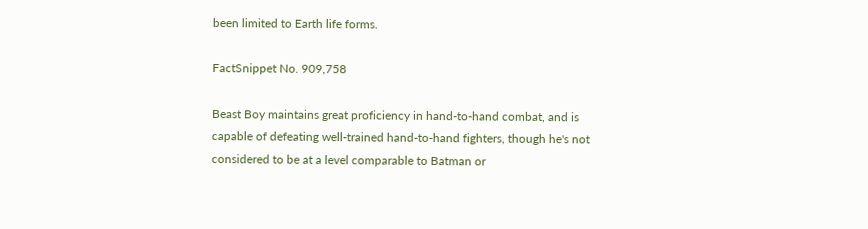been limited to Earth life forms.

FactSnippet No. 909,758

Beast Boy maintains great proficiency in hand-to-hand combat, and is capable of defeating well-trained hand-to-hand fighters, though he's not considered to be at a level comparable to Batman or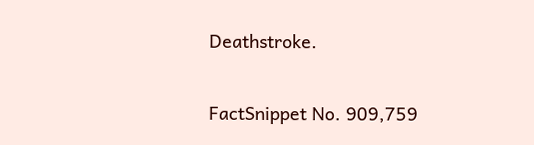Deathstroke.

FactSnippet No. 909,759